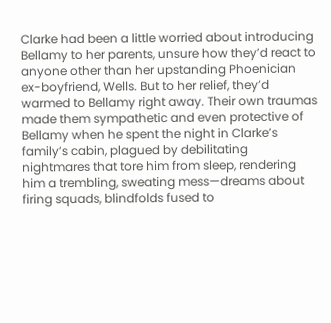Clarke had been a little worried about introducing Bellamy to her parents, unsure how they’d react to anyone other than her upstanding Phoenician ex-boyfriend, Wells. But to her relief, they’d warmed to Bellamy right away. Their own traumas made them sympathetic and even protective of Bellamy when he spent the night in Clarke’s family’s cabin, plagued by debilitating nightmares that tore him from sleep, rendering him a trembling, sweating mess—dreams about firing squads, blindfolds fused to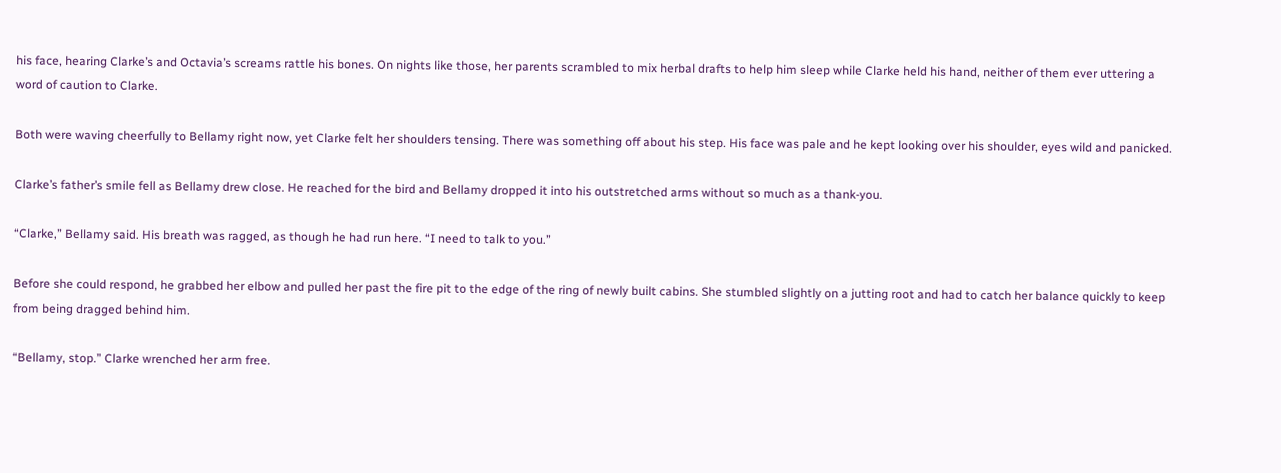his face, hearing Clarke’s and Octavia’s screams rattle his bones. On nights like those, her parents scrambled to mix herbal drafts to help him sleep while Clarke held his hand, neither of them ever uttering a word of caution to Clarke.

Both were waving cheerfully to Bellamy right now, yet Clarke felt her shoulders tensing. There was something off about his step. His face was pale and he kept looking over his shoulder, eyes wild and panicked.

Clarke’s father’s smile fell as Bellamy drew close. He reached for the bird and Bellamy dropped it into his outstretched arms without so much as a thank-you.

“Clarke,” Bellamy said. His breath was ragged, as though he had run here. “I need to talk to you.”

Before she could respond, he grabbed her elbow and pulled her past the fire pit to the edge of the ring of newly built cabins. She stumbled slightly on a jutting root and had to catch her balance quickly to keep from being dragged behind him.

“Bellamy, stop.” Clarke wrenched her arm free.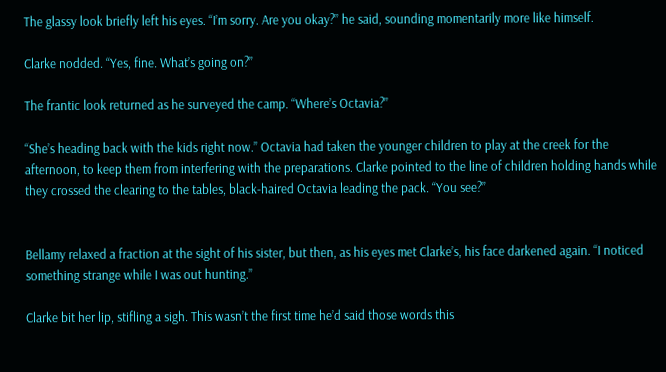The glassy look briefly left his eyes. “I’m sorry. Are you okay?” he said, sounding momentarily more like himself.

Clarke nodded. “Yes, fine. What’s going on?”

The frantic look returned as he surveyed the camp. “Where’s Octavia?”

“She’s heading back with the kids right now.” Octavia had taken the younger children to play at the creek for the afternoon, to keep them from interfering with the preparations. Clarke pointed to the line of children holding hands while they crossed the clearing to the tables, black-haired Octavia leading the pack. “You see?”


Bellamy relaxed a fraction at the sight of his sister, but then, as his eyes met Clarke’s, his face darkened again. “I noticed something strange while I was out hunting.”

Clarke bit her lip, stifling a sigh. This wasn’t the first time he’d said those words this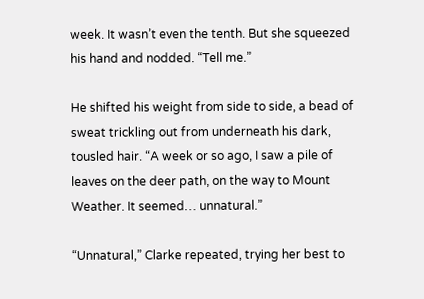week. It wasn’t even the tenth. But she squeezed his hand and nodded. “Tell me.”

He shifted his weight from side to side, a bead of sweat trickling out from underneath his dark, tousled hair. “A week or so ago, I saw a pile of leaves on the deer path, on the way to Mount Weather. It seemed… unnatural.”

“Unnatural,” Clarke repeated, trying her best to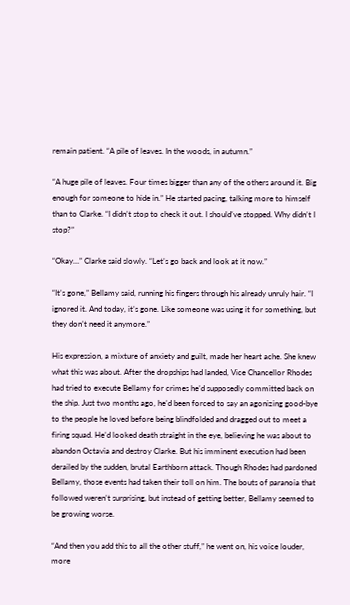remain patient. “A pile of leaves. In the woods, in autumn.”

“A huge pile of leaves. Four times bigger than any of the others around it. Big enough for someone to hide in.” He started pacing, talking more to himself than to Clarke. “I didn’t stop to check it out. I should’ve stopped. Why didn’t I stop?”

“Okay…” Clarke said slowly. “Let’s go back and look at it now.”

“It’s gone,” Bellamy said, running his fingers through his already unruly hair. “I ignored it. And today, it’s gone. Like someone was using it for something, but they don’t need it anymore.”

His expression, a mixture of anxiety and guilt, made her heart ache. She knew what this was about. After the dropships had landed, Vice Chancellor Rhodes had tried to execute Bellamy for crimes he’d supposedly committed back on the ship. Just two months ago, he’d been forced to say an agonizing good-bye to the people he loved before being blindfolded and dragged out to meet a firing squad. He’d looked death straight in the eye, believing he was about to abandon Octavia and destroy Clarke. But his imminent execution had been derailed by the sudden, brutal Earthborn attack. Though Rhodes had pardoned Bellamy, those events had taken their toll on him. The bouts of paranoia that followed weren’t surprising, but instead of getting better, Bellamy seemed to be growing worse.

“And then you add this to all the other stuff,” he went on, his voice louder, more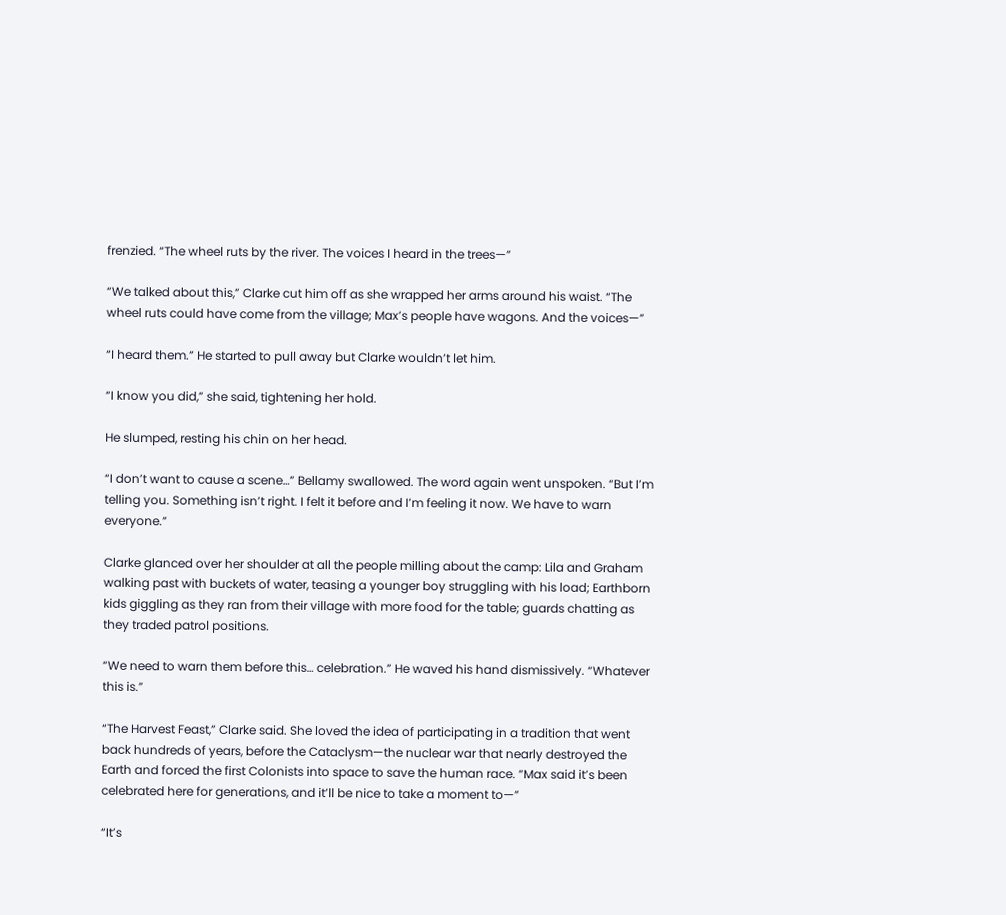frenzied. “The wheel ruts by the river. The voices I heard in the trees—”

“We talked about this,” Clarke cut him off as she wrapped her arms around his waist. “The wheel ruts could have come from the village; Max’s people have wagons. And the voices—”

“I heard them.” He started to pull away but Clarke wouldn’t let him.

“I know you did,” she said, tightening her hold.

He slumped, resting his chin on her head.

“I don’t want to cause a scene…” Bellamy swallowed. The word again went unspoken. “But I’m telling you. Something isn’t right. I felt it before and I’m feeling it now. We have to warn everyone.”

Clarke glanced over her shoulder at all the people milling about the camp: Lila and Graham walking past with buckets of water, teasing a younger boy struggling with his load; Earthborn kids giggling as they ran from their village with more food for the table; guards chatting as they traded patrol positions.

“We need to warn them before this… celebration.” He waved his hand dismissively. “Whatever this is.”

“The Harvest Feast,” Clarke said. She loved the idea of participating in a tradition that went back hundreds of years, before the Cataclysm—the nuclear war that nearly destroyed the Earth and forced the first Colonists into space to save the human race. “Max said it’s been celebrated here for generations, and it’ll be nice to take a moment to—”

“It’s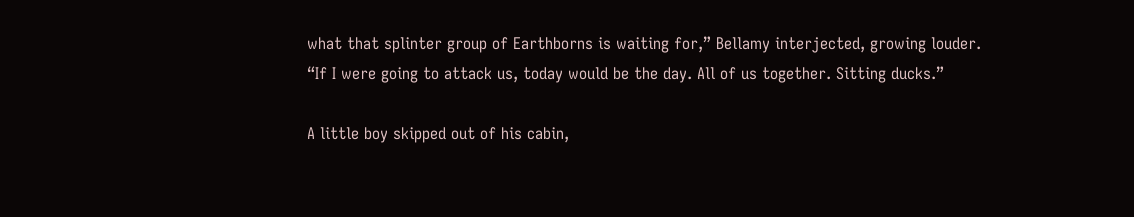what that splinter group of Earthborns is waiting for,” Bellamy interjected, growing louder. “If I were going to attack us, today would be the day. All of us together. Sitting ducks.”

A little boy skipped out of his cabin,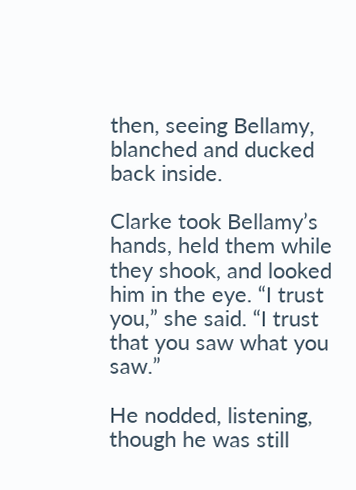then, seeing Bellamy, blanched and ducked back inside.

Clarke took Bellamy’s hands, held them while they shook, and looked him in the eye. “I trust you,” she said. “I trust that you saw what you saw.”

He nodded, listening, though he was still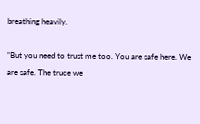breathing heavily.

“But you need to trust me too. You are safe here. We are safe. The truce we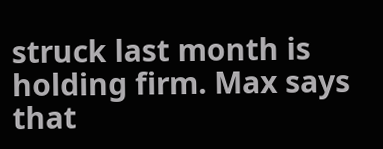struck last month is holding firm. Max says that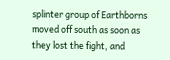splinter group of Earthborns moved off south as soon as they lost the fight, and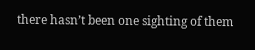there hasn’t been one sighting of them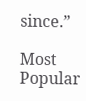since.”

Most Popular